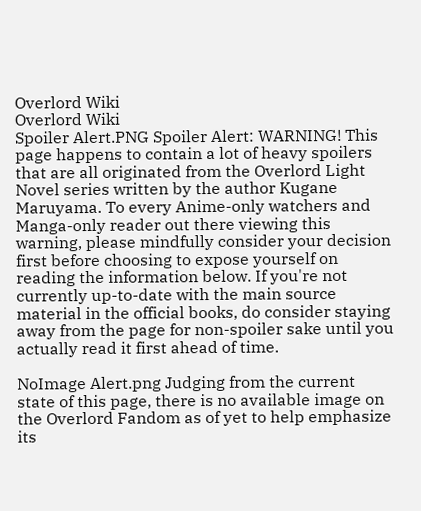Overlord Wiki
Overlord Wiki
Spoiler Alert.PNG Spoiler Alert: WARNING! This page happens to contain a lot of heavy spoilers that are all originated from the Overlord Light Novel series written by the author Kugane Maruyama. To every Anime-only watchers and Manga-only reader out there viewing this warning, please mindfully consider your decision first before choosing to expose yourself on reading the information below. If you're not currently up-to-date with the main source material in the official books, do consider staying away from the page for non-spoiler sake until you actually read it first ahead of time.

NoImage Alert.png Judging from the current state of this page, there is no available image on the Overlord Fandom as of yet to help emphasize its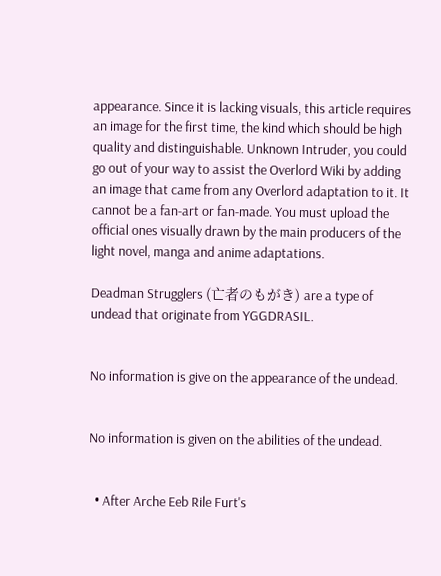appearance. Since it is lacking visuals, this article requires an image for the first time, the kind which should be high quality and distinguishable. Unknown Intruder, you could go out of your way to assist the Overlord Wiki by adding an image that came from any Overlord adaptation to it. It cannot be a fan-art or fan-made. You must upload the official ones visually drawn by the main producers of the light novel, manga and anime adaptations.

Deadman Strugglers (亡者のもがき) are a type of undead that originate from YGGDRASIL.


No information is give on the appearance of the undead.


No information is given on the abilities of the undead.


  • After Arche Eeb Rile Furt's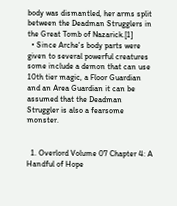body was dismantled, her arms split between the Deadman Strugglers in the Great Tomb of Nazarick.[1]
  • Since Arche's body parts were given to several powerful creatures some include a demon that can use 10th tier magic, a Floor Guardian and an Area Guardian it can be assumed that the Deadman Struggler is also a fearsome monster.


  1. Overlord Volume 07 Chapter 4: A Handful of Hope